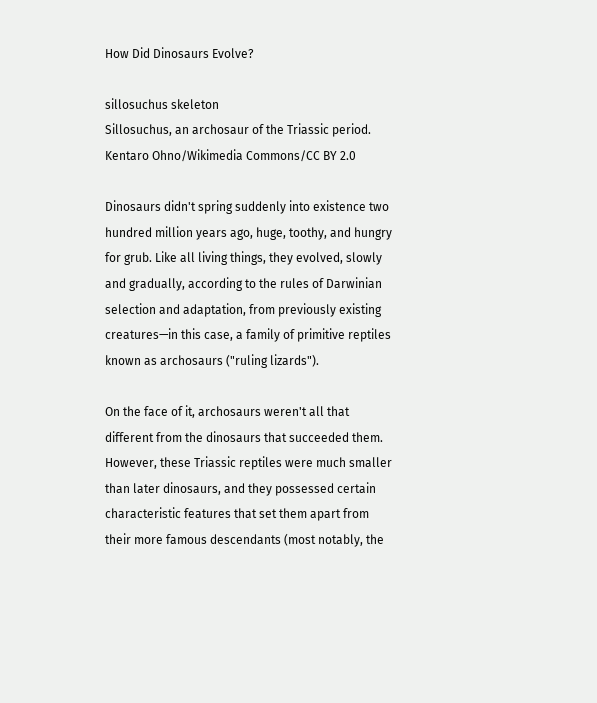How Did Dinosaurs Evolve?

sillosuchus skeleton
Sillosuchus, an archosaur of the Triassic period. Kentaro Ohno/Wikimedia Commons/CC BY 2.0

Dinosaurs didn't spring suddenly into existence two hundred million years ago, huge, toothy, and hungry for grub. Like all living things, they evolved, slowly and gradually, according to the rules of Darwinian selection and adaptation, from previously existing creatures—in this case, a family of primitive reptiles known as archosaurs ("ruling lizards").

On the face of it, archosaurs weren't all that different from the dinosaurs that succeeded them. However, these Triassic reptiles were much smaller than later dinosaurs, and they possessed certain characteristic features that set them apart from their more famous descendants (most notably, the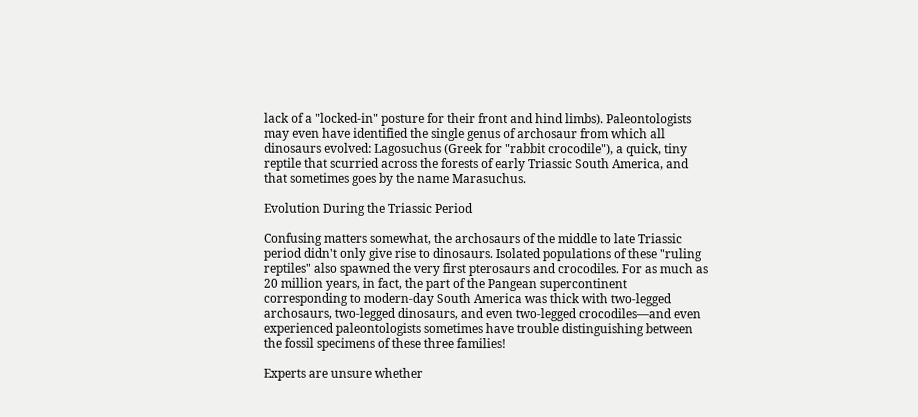lack of a "locked-in" posture for their front and hind limbs). Paleontologists may even have identified the single genus of archosaur from which all dinosaurs evolved: Lagosuchus (Greek for "rabbit crocodile"), a quick, tiny reptile that scurried across the forests of early Triassic South America, and that sometimes goes by the name Marasuchus.

Evolution During the Triassic Period

Confusing matters somewhat, the archosaurs of the middle to late Triassic period didn't only give rise to dinosaurs. Isolated populations of these "ruling reptiles" also spawned the very first pterosaurs and crocodiles. For as much as 20 million years, in fact, the part of the Pangean supercontinent corresponding to modern-day South America was thick with two-legged archosaurs, two-legged dinosaurs, and even two-legged crocodiles—and even experienced paleontologists sometimes have trouble distinguishing between the fossil specimens of these three families!

Experts are unsure whether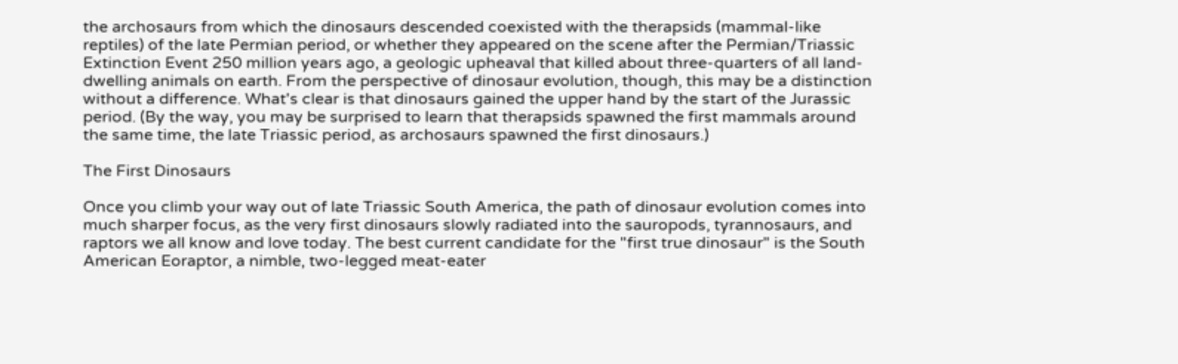the archosaurs from which the dinosaurs descended coexisted with the therapsids (mammal-like reptiles) of the late Permian period, or whether they appeared on the scene after the Permian/Triassic Extinction Event 250 million years ago, a geologic upheaval that killed about three-quarters of all land-dwelling animals on earth. From the perspective of dinosaur evolution, though, this may be a distinction without a difference. What's clear is that dinosaurs gained the upper hand by the start of the Jurassic period. (By the way, you may be surprised to learn that therapsids spawned the first mammals around the same time, the late Triassic period, as archosaurs spawned the first dinosaurs.)

The First Dinosaurs

Once you climb your way out of late Triassic South America, the path of dinosaur evolution comes into much sharper focus, as the very first dinosaurs slowly radiated into the sauropods, tyrannosaurs, and raptors we all know and love today. The best current candidate for the "first true dinosaur" is the South American Eoraptor, a nimble, two-legged meat-eater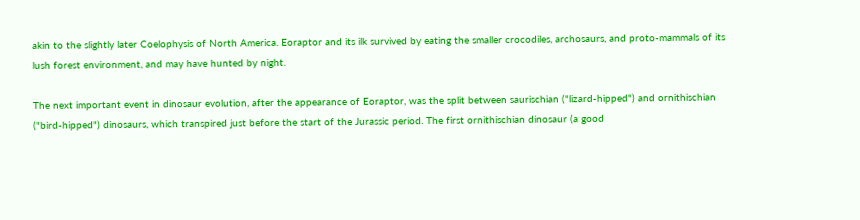akin to the slightly later Coelophysis of North America. Eoraptor and its ilk survived by eating the smaller crocodiles, archosaurs, and proto-mammals of its lush forest environment, and may have hunted by night.

The next important event in dinosaur evolution, after the appearance of Eoraptor, was the split between saurischian ("lizard-hipped") and ornithischian ("bird-hipped") dinosaurs, which transpired just before the start of the Jurassic period. The first ornithischian dinosaur (a good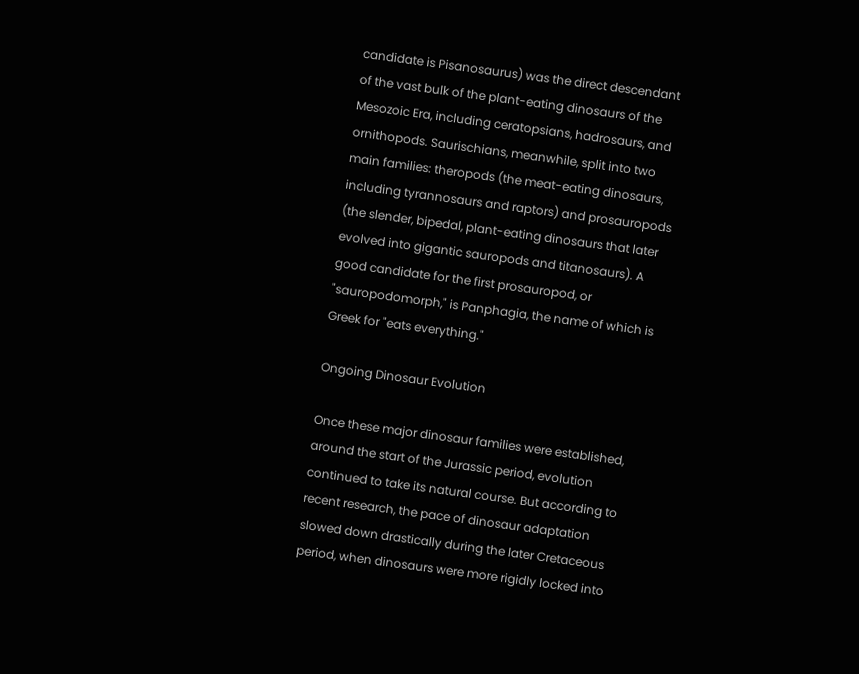candidate is Pisanosaurus) was the direct descendant of the vast bulk of the plant-eating dinosaurs of the Mesozoic Era, including ceratopsians, hadrosaurs, and ornithopods. Saurischians, meanwhile, split into two main families: theropods (the meat-eating dinosaurs, including tyrannosaurs and raptors) and prosauropods (the slender, bipedal, plant-eating dinosaurs that later evolved into gigantic sauropods and titanosaurs). A good candidate for the first prosauropod, or "sauropodomorph," is Panphagia, the name of which is Greek for "eats everything."

Ongoing Dinosaur Evolution

Once these major dinosaur families were established, around the start of the Jurassic period, evolution continued to take its natural course. But according to recent research, the pace of dinosaur adaptation slowed down drastically during the later Cretaceous period, when dinosaurs were more rigidly locked into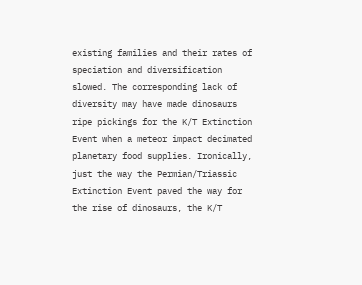existing families and their rates of speciation and diversification slowed. The corresponding lack of diversity may have made dinosaurs ripe pickings for the K/T Extinction Event when a meteor impact decimated planetary food supplies. Ironically, just the way the Permian/Triassic Extinction Event paved the way for the rise of dinosaurs, the K/T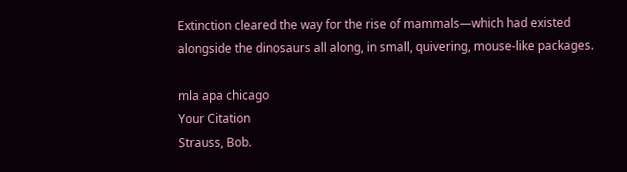Extinction cleared the way for the rise of mammals—which had existed alongside the dinosaurs all along, in small, quivering, mouse-like packages.

mla apa chicago
Your Citation
Strauss, Bob.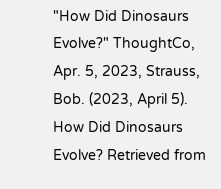"How Did Dinosaurs Evolve?" ThoughtCo, Apr. 5, 2023, Strauss, Bob. (2023, April 5). How Did Dinosaurs Evolve? Retrieved from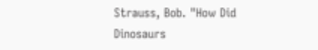Strauss, Bob. "How Did Dinosaurs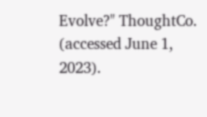Evolve?" ThoughtCo. (accessed June 1, 2023).